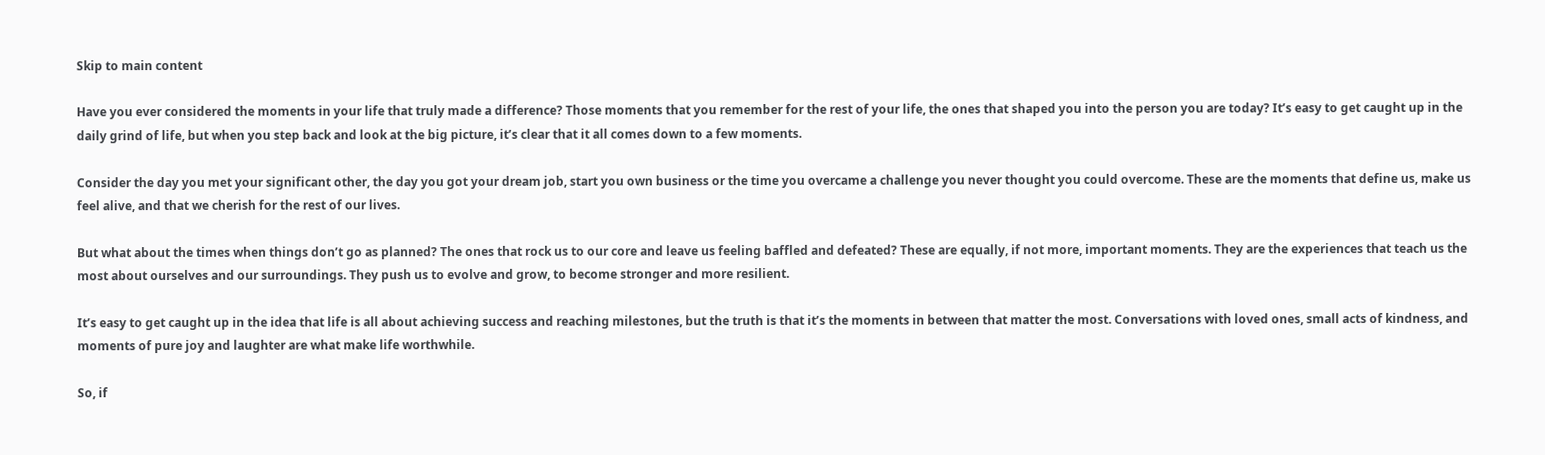Skip to main content

Have you ever considered the moments in your life that truly made a difference? Those moments that you remember for the rest of your life, the ones that shaped you into the person you are today? It’s easy to get caught up in the daily grind of life, but when you step back and look at the big picture, it’s clear that it all comes down to a few moments.

Consider the day you met your significant other, the day you got your dream job, start you own business or the time you overcame a challenge you never thought you could overcome. These are the moments that define us, make us feel alive, and that we cherish for the rest of our lives.

But what about the times when things don’t go as planned? The ones that rock us to our core and leave us feeling baffled and defeated? These are equally, if not more, important moments. They are the experiences that teach us the most about ourselves and our surroundings. They push us to evolve and grow, to become stronger and more resilient.

It’s easy to get caught up in the idea that life is all about achieving success and reaching milestones, but the truth is that it’s the moments in between that matter the most. Conversations with loved ones, small acts of kindness, and moments of pure joy and laughter are what make life worthwhile.

So, if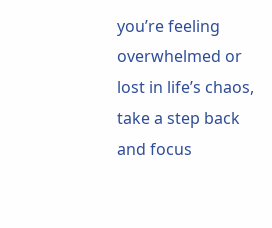you’re feeling overwhelmed or lost in life’s chaos, take a step back and focus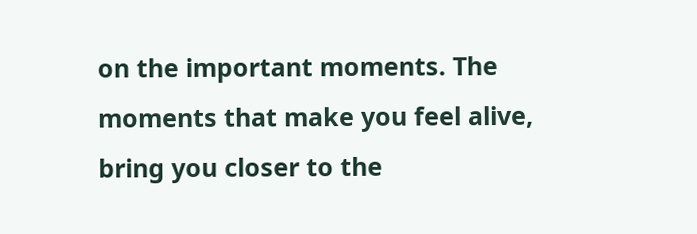on the important moments. The moments that make you feel alive, bring you closer to the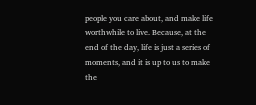people you care about, and make life worthwhile to live. Because, at the end of the day, life is just a series of moments, and it is up to us to make the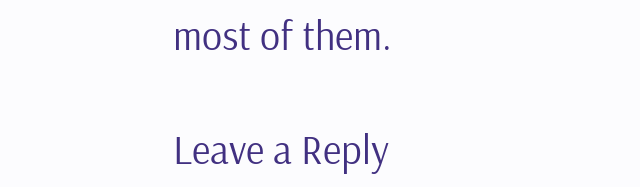most of them.

Leave a Reply